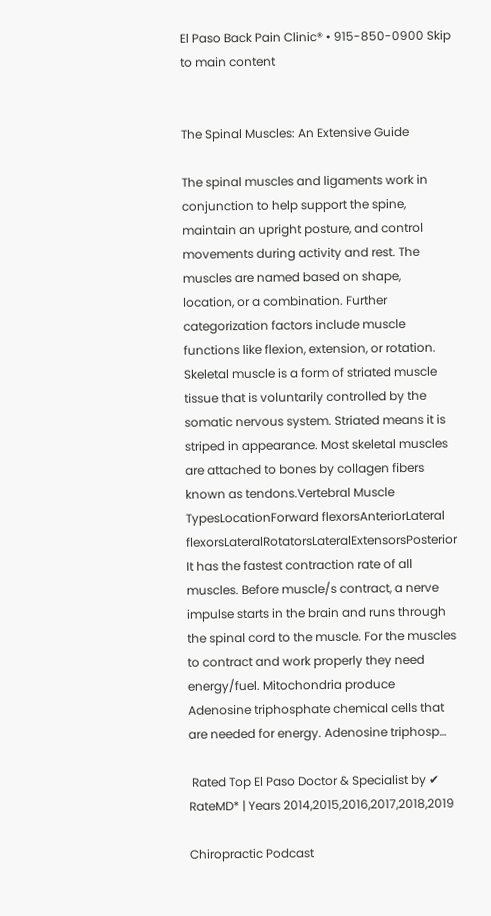El Paso Back Pain Clinic® • 915-850-0900 Skip to main content


The Spinal Muscles: An Extensive Guide

The spinal muscles and ligaments work in conjunction to help support the spine, maintain an upright posture, and control movements during activity and rest. The muscles are named based on shape, location, or a combination. Further categorization factors include muscle functions like flexion, extension, or rotation. Skeletal muscle is a form of striated muscle tissue that is voluntarily controlled by the somatic nervous system. Striated means it is striped in appearance. Most skeletal muscles are attached to bones by collagen fibers known as tendons.Vertebral Muscle TypesLocationForward flexorsAnteriorLateral flexorsLateralRotatorsLateralExtensorsPosterior It has the fastest contraction rate of all muscles. Before muscle/s contract, a nerve impulse starts in the brain and runs through the spinal cord to the muscle. For the muscles to contract and work properly they need energy/fuel. Mitochondria produce Adenosine triphosphate chemical cells that are needed for energy. Adenosine triphosp…

 Rated Top El Paso Doctor & Specialist by ✔ RateMD* | Years 2014,2015,2016,2017,2018,2019

Chiropractic Podcast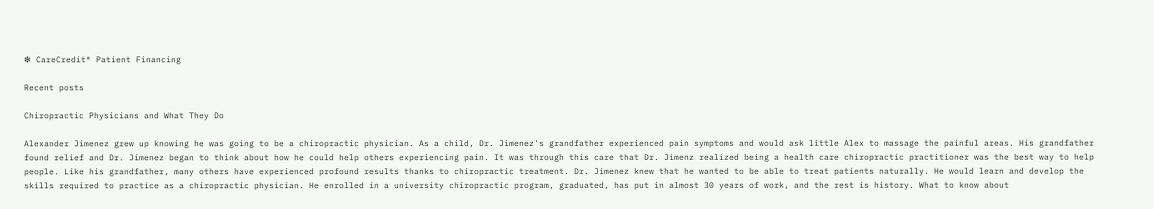❇ CareCredit® Patient Financing

Recent posts

Chiropractic Physicians and What They Do

Alexander Jimenez grew up knowing he was going to be a chiropractic physician. As a child, Dr. Jimenez's grandfather experienced pain symptoms and would ask little Alex to massage the painful areas. His grandfather found relief and Dr. Jimenez began to think about how he could help others experiencing pain. It was through this care that Dr. Jimenz realized being a health care chiropractic practitioner was the best way to help people. Like his grandfather, many others have experienced profound results thanks to chiropractic treatment. Dr. Jimenez knew that he wanted to be able to treat patients naturally. He would learn and develop the skills required to practice as a chiropractic physician. He enrolled in a university chiropractic program, graduated, has put in almost 30 years of work, and the rest is history. What to know about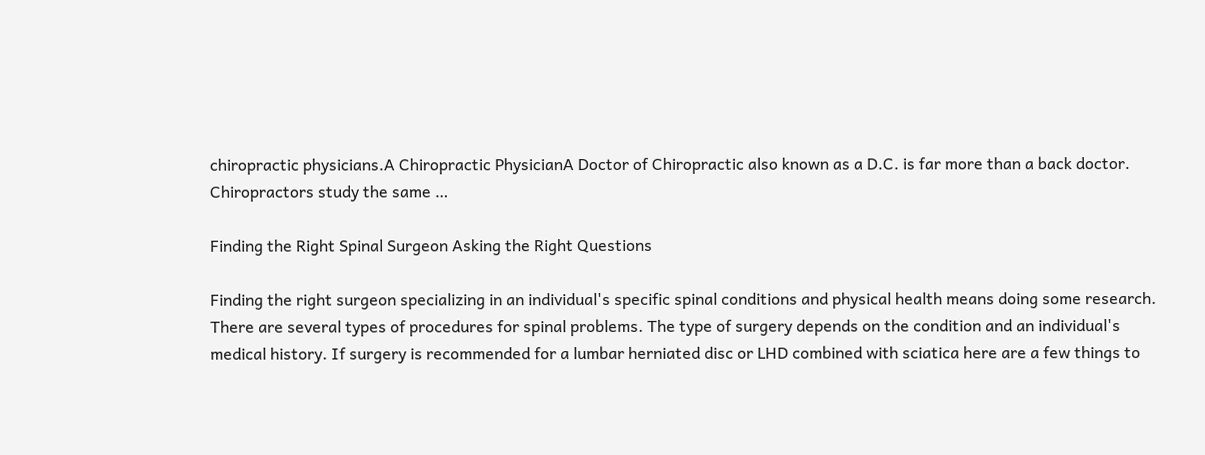chiropractic physicians.A Chiropractic PhysicianA Doctor of Chiropractic also known as a D.C. is far more than a back doctor. Chiropractors study the same …

Finding the Right Spinal Surgeon Asking the Right Questions

Finding the right surgeon specializing in an individual's specific spinal conditions and physical health means doing some research. There are several types of procedures for spinal problems. The type of surgery depends on the condition and an individual's medical history. If surgery is recommended for a lumbar herniated disc or LHD combined with sciatica here are a few things to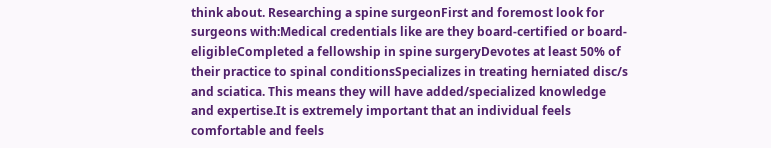think about. Researching a spine surgeonFirst and foremost look for surgeons with:Medical credentials like are they board-certified or board-eligibleCompleted a fellowship in spine surgeryDevotes at least 50% of their practice to spinal conditionsSpecializes in treating herniated disc/s and sciatica. This means they will have added/specialized knowledge and expertise.It is extremely important that an individual feels comfortable and feels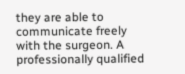they are able to communicate freely with the surgeon. A professionally qualified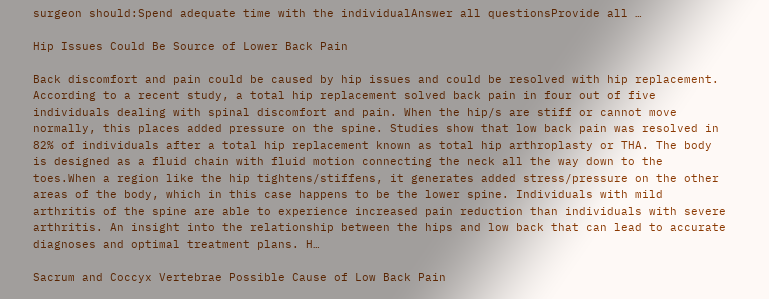surgeon should:Spend adequate time with the individualAnswer all questionsProvide all …

Hip Issues Could Be Source of Lower Back Pain

Back discomfort and pain could be caused by hip issues and could be resolved with hip replacement. According to a recent study, a total hip replacement solved back pain in four out of five individuals dealing with spinal discomfort and pain. When the hip/s are stiff or cannot move normally, this places added pressure on the spine. Studies show that low back pain was resolved in 82% of individuals after a total hip replacement known as total hip arthroplasty or THA. The body is designed as a fluid chain with fluid motion connecting the neck all the way down to the toes.When a region like the hip tightens/stiffens, it generates added stress/pressure on the other areas of the body, which in this case happens to be the lower spine. Individuals with mild arthritis of the spine are able to experience increased pain reduction than individuals with severe arthritis. An insight into the relationship between the hips and low back that can lead to accurate diagnoses and optimal treatment plans. H…

Sacrum and Coccyx Vertebrae Possible Cause of Low Back Pain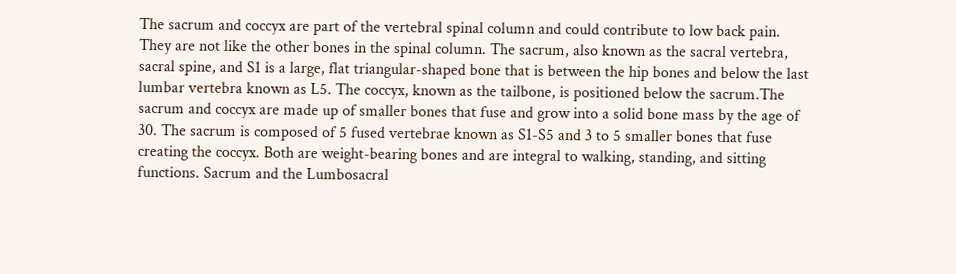The sacrum and coccyx are part of the vertebral spinal column and could contribute to low back pain. They are not like the other bones in the spinal column. The sacrum, also known as the sacral vertebra, sacral spine, and S1 is a large, flat triangular-shaped bone that is between the hip bones and below the last lumbar vertebra known as L5. The coccyx, known as the tailbone, is positioned below the sacrum.The sacrum and coccyx are made up of smaller bones that fuse and grow into a solid bone mass by the age of 30. The sacrum is composed of 5 fused vertebrae known as S1-S5 and 3 to 5 smaller bones that fuse creating the coccyx. Both are weight-bearing bones and are integral to walking, standing, and sitting functions. Sacrum and the Lumbosacral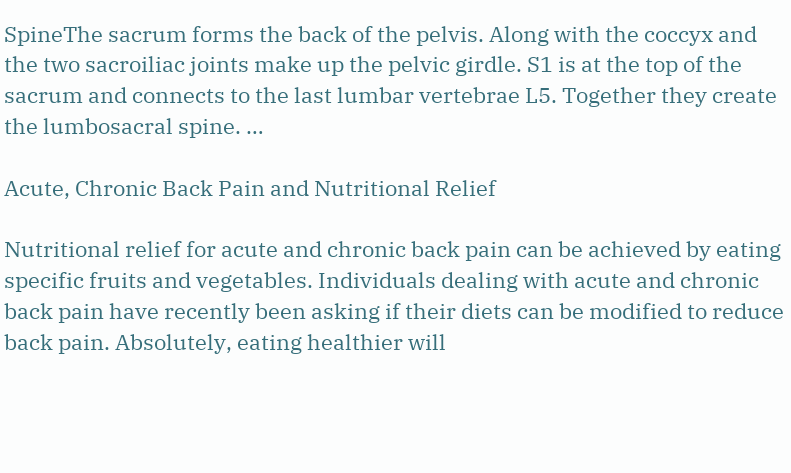SpineThe sacrum forms the back of the pelvis. Along with the coccyx and the two sacroiliac joints make up the pelvic girdle. S1 is at the top of the sacrum and connects to the last lumbar vertebrae L5. Together they create the lumbosacral spine. …

Acute, Chronic Back Pain and Nutritional Relief

Nutritional relief for acute and chronic back pain can be achieved by eating specific fruits and vegetables. Individuals dealing with acute and chronic back pain have recently been asking if their diets can be modified to reduce back pain. Absolutely, eating healthier will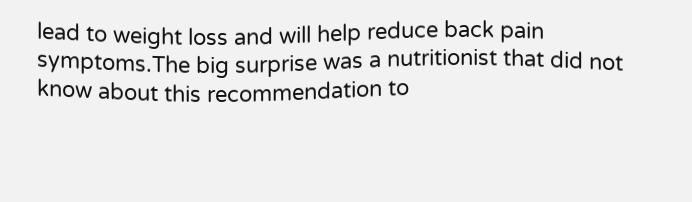lead to weight loss and will help reduce back pain symptoms.The big surprise was a nutritionist that did not know about this recommendation to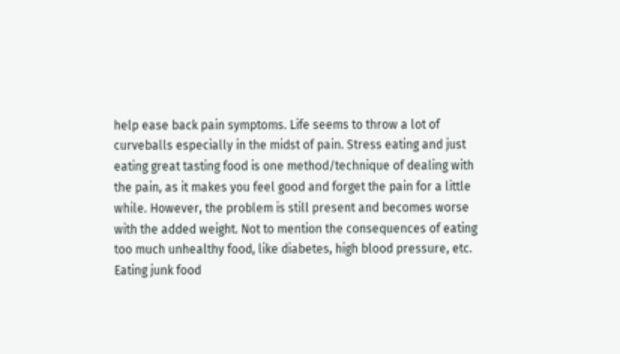help ease back pain symptoms. Life seems to throw a lot of curveballs especially in the midst of pain. Stress eating and just eating great tasting food is one method/technique of dealing with the pain, as it makes you feel good and forget the pain for a little while. However, the problem is still present and becomes worse with the added weight. Not to mention the consequences of eating too much unhealthy food, like diabetes, high blood pressure, etc. Eating junk food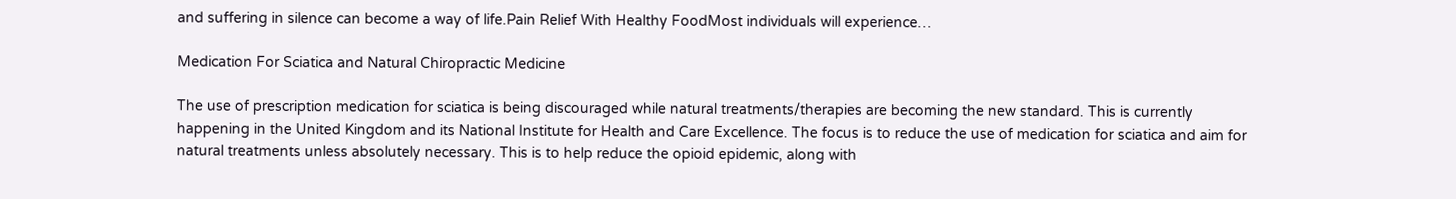and suffering in silence can become a way of life.Pain Relief With Healthy FoodMost individuals will experience…

Medication For Sciatica and Natural Chiropractic Medicine

The use of prescription medication for sciatica is being discouraged while natural treatments/therapies are becoming the new standard. This is currently happening in the United Kingdom and its National Institute for Health and Care Excellence. The focus is to reduce the use of medication for sciatica and aim for natural treatments unless absolutely necessary. This is to help reduce the opioid epidemic, along with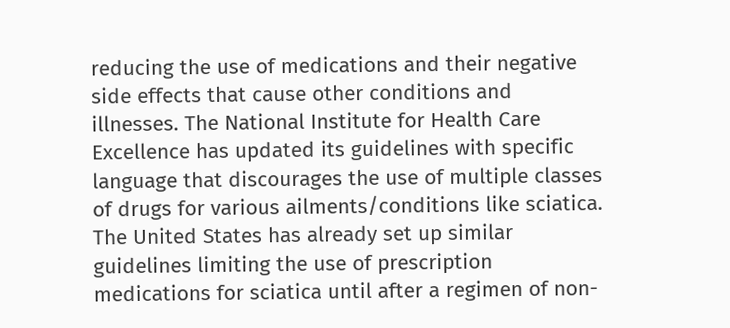reducing the use of medications and their negative side effects that cause other conditions and illnesses. The National Institute for Health Care Excellence has updated its guidelines with specific language that discourages the use of multiple classes of drugs for various ailments/conditions like sciatica. The United States has already set up similar guidelines limiting the use of prescription medications for sciatica until after a regimen of non-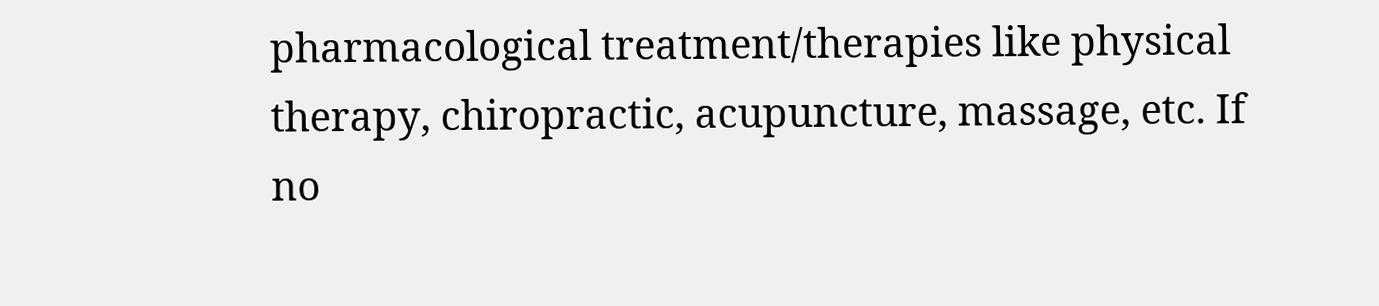pharmacological treatment/therapies like physical therapy, chiropractic, acupuncture, massage, etc. If no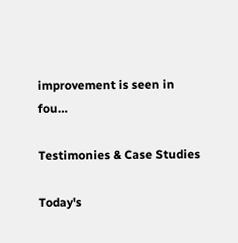improvement is seen in fou…

Testimonies & Case Studies

Today's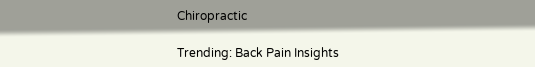Chiropractic

Trending: Back Pain Insights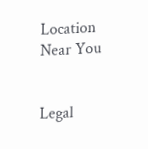Location Near You


Legal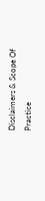Disclaimers & Scope Of Practice